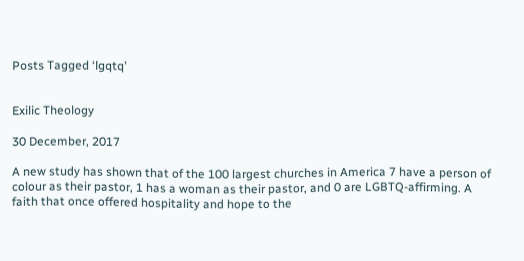Posts Tagged ‘lgqtq’


Exilic Theology

30 December, 2017

A new study has shown that of the 100 largest churches in America 7 have a person of colour as their pastor, 1 has a woman as their pastor, and 0 are LGBTQ-affirming. A faith that once offered hospitality and hope to the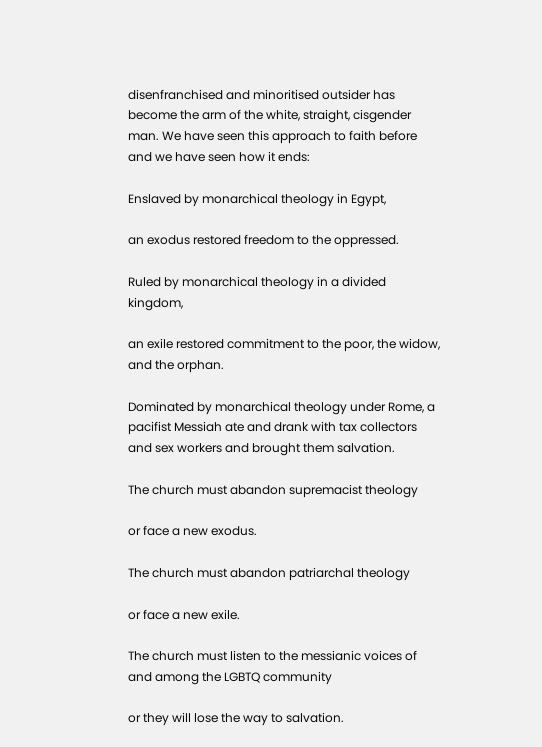disenfranchised and minoritised outsider has become the arm of the white, straight, cisgender man. We have seen this approach to faith before and we have seen how it ends:

Enslaved by monarchical theology in Egypt,

an exodus restored freedom to the oppressed.

Ruled by monarchical theology in a divided kingdom,

an exile restored commitment to the poor, the widow, and the orphan.

Dominated by monarchical theology under Rome, a pacifist Messiah ate and drank with tax collectors and sex workers and brought them salvation.

The church must abandon supremacist theology

or face a new exodus.

The church must abandon patriarchal theology

or face a new exile.

The church must listen to the messianic voices of and among the LGBTQ community

or they will lose the way to salvation.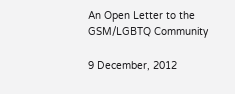An Open Letter to the GSM/LGBTQ Community

9 December, 2012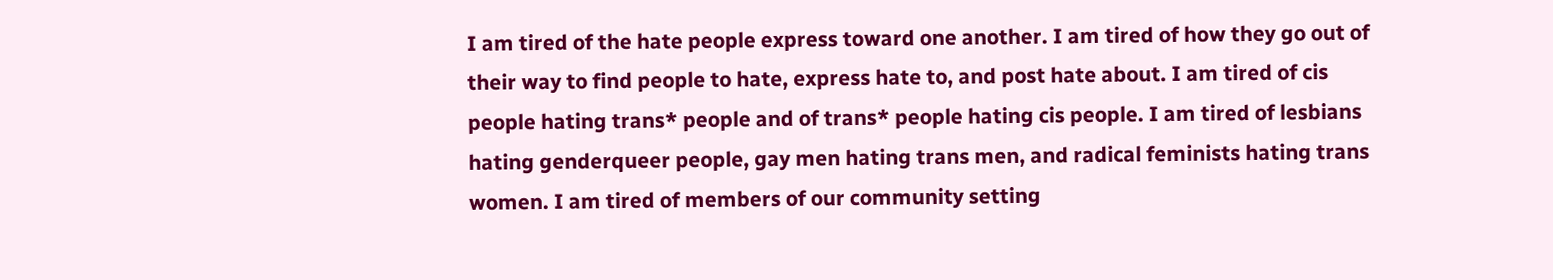I am tired of the hate people express toward one another. I am tired of how they go out of their way to find people to hate, express hate to, and post hate about. I am tired of cis people hating trans* people and of trans* people hating cis people. I am tired of lesbians hating genderqueer people, gay men hating trans men, and radical feminists hating trans women. I am tired of members of our community setting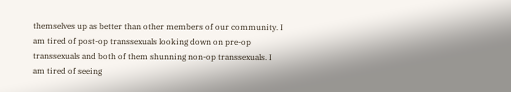themselves up as better than other members of our community. I am tired of post-op transsexuals looking down on pre-op transsexuals and both of them shunning non-op transsexuals. I am tired of seeing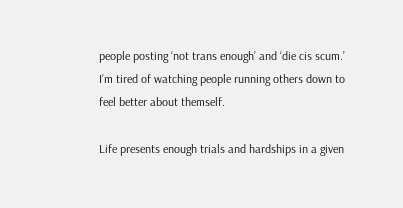people posting ‘not trans enough’ and ‘die cis scum.’ I’m tired of watching people running others down to feel better about themself.

Life presents enough trials and hardships in a given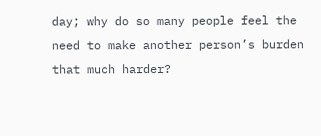day; why do so many people feel the need to make another person’s burden that much harder?